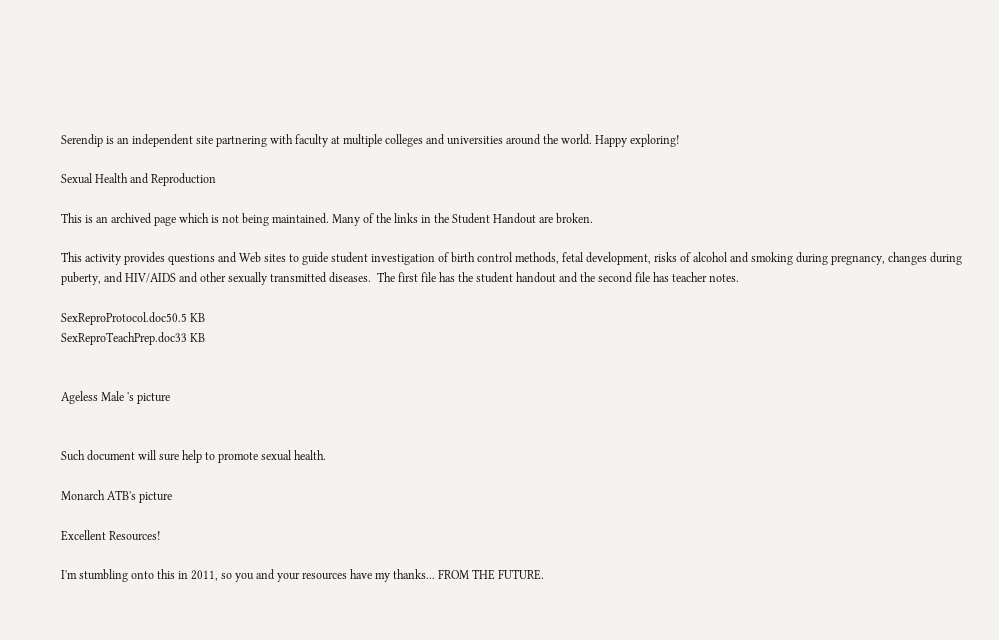Serendip is an independent site partnering with faculty at multiple colleges and universities around the world. Happy exploring!

Sexual Health and Reproduction

This is an archived page which is not being maintained. Many of the links in the Student Handout are broken.

This activity provides questions and Web sites to guide student investigation of birth control methods, fetal development, risks of alcohol and smoking during pregnancy, changes during puberty, and HIV/AIDS and other sexually transmitted diseases.  The first file has the student handout and the second file has teacher notes.

SexReproProtocol.doc50.5 KB
SexReproTeachPrep.doc33 KB


Ageless Male 's picture


Such document will sure help to promote sexual health.

Monarch ATB's picture

Excellent Resources!

I'm stumbling onto this in 2011, so you and your resources have my thanks... FROM THE FUTURE.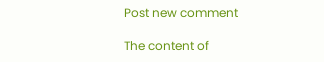Post new comment

The content of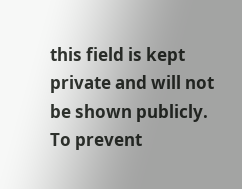this field is kept private and will not be shown publicly.
To prevent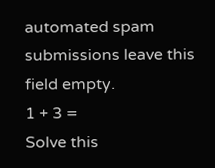automated spam submissions leave this field empty.
1 + 3 =
Solve this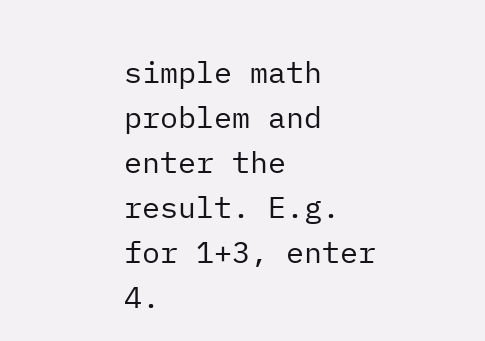simple math problem and enter the result. E.g. for 1+3, enter 4.